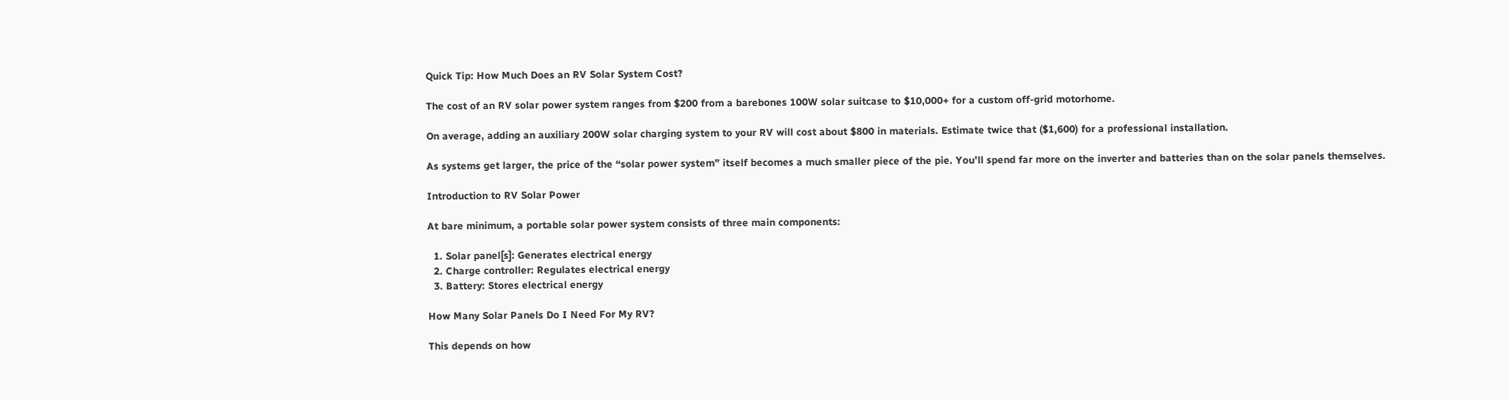Quick Tip: How Much Does an RV Solar System Cost?

The cost of an RV solar power system ranges from $200 from a barebones 100W solar suitcase to $10,000+ for a custom off-grid motorhome.

On average, adding an auxiliary 200W solar charging system to your RV will cost about $800 in materials. Estimate twice that ($1,600) for a professional installation.

As systems get larger, the price of the “solar power system” itself becomes a much smaller piece of the pie. You’ll spend far more on the inverter and batteries than on the solar panels themselves.

Introduction to RV Solar Power

At bare minimum, a portable solar power system consists of three main components:

  1. Solar panel[s]: Generates electrical energy
  2. Charge controller: Regulates electrical energy
  3. Battery: Stores electrical energy

How Many Solar Panels Do I Need For My RV?

This depends on how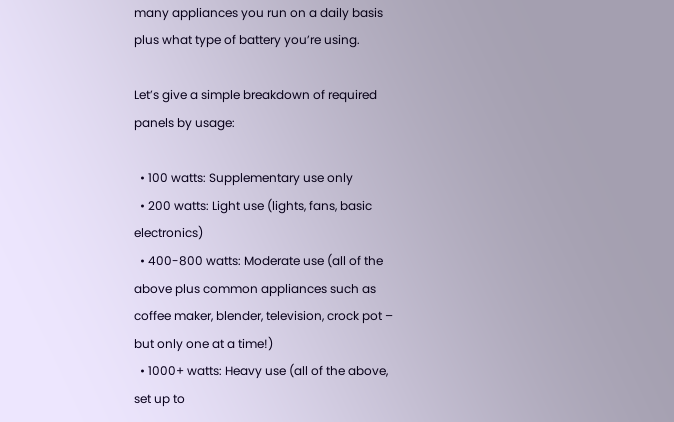many appliances you run on a daily basis plus what type of battery you’re using.

Let’s give a simple breakdown of required panels by usage:

  • 100 watts: Supplementary use only
  • 200 watts: Light use (lights, fans, basic electronics)
  • 400-800 watts: Moderate use (all of the above plus common appliances such as coffee maker, blender, television, crock pot – but only one at a time!)
  • 1000+ watts: Heavy use (all of the above, set up to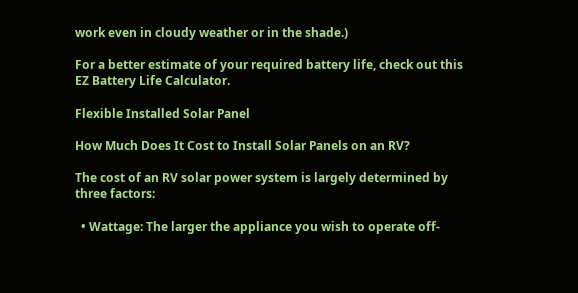work even in cloudy weather or in the shade.)

For a better estimate of your required battery life, check out this EZ Battery Life Calculator.

Flexible Installed Solar Panel

How Much Does It Cost to Install Solar Panels on an RV?

The cost of an RV solar power system is largely determined by three factors:

  • Wattage: The larger the appliance you wish to operate off-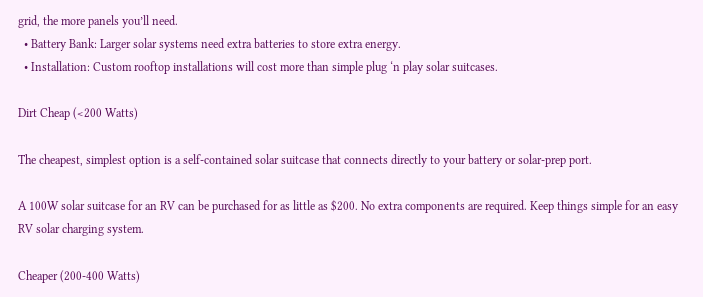grid, the more panels you’ll need.
  • Battery Bank: Larger solar systems need extra batteries to store extra energy.
  • Installation: Custom rooftop installations will cost more than simple plug ‘n play solar suitcases.

Dirt Cheap (<200 Watts)

The cheapest, simplest option is a self-contained solar suitcase that connects directly to your battery or solar-prep port.

A 100W solar suitcase for an RV can be purchased for as little as $200. No extra components are required. Keep things simple for an easy RV solar charging system.

Cheaper (200-400 Watts)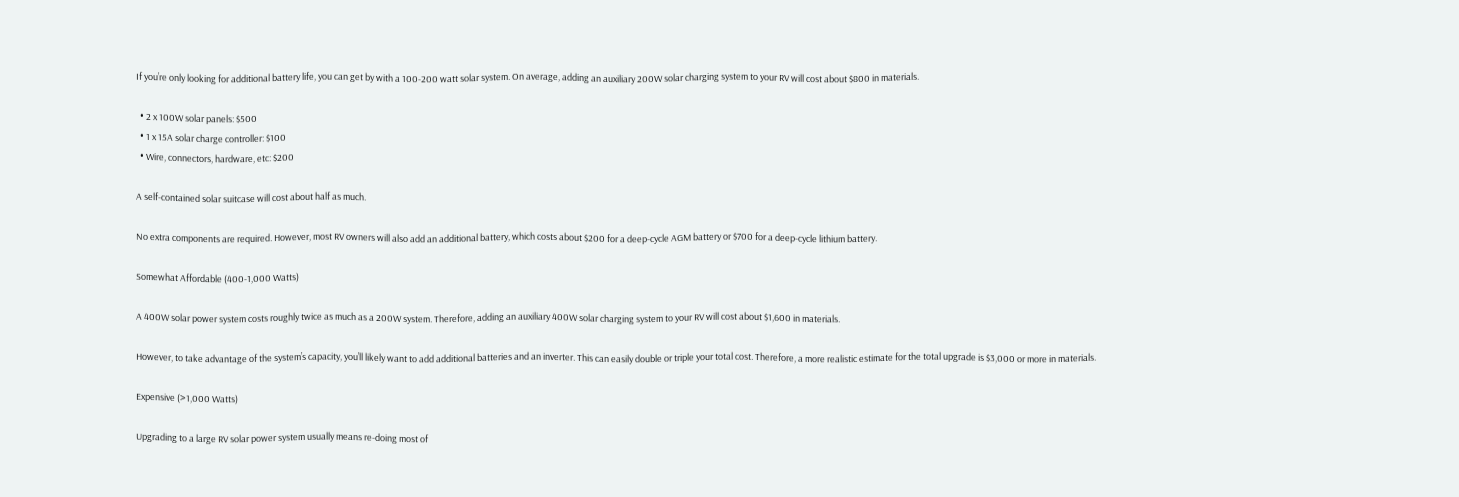If you’re only looking for additional battery life, you can get by with a 100-200 watt solar system. On average, adding an auxiliary 200W solar charging system to your RV will cost about $800 in materials.

  • 2 x 100W solar panels: $500
  • 1 x 15A solar charge controller: $100
  • Wire, connectors, hardware, etc: $200

A self-contained solar suitcase will cost about half as much.

No extra components are required. However, most RV owners will also add an additional battery, which costs about $200 for a deep-cycle AGM battery or $700 for a deep-cycle lithium battery.

Somewhat Affordable (400-1,000 Watts)

A 400W solar power system costs roughly twice as much as a 200W system. Therefore, adding an auxiliary 400W solar charging system to your RV will cost about $1,600 in materials.

However, to take advantage of the system’s capacity, you’ll likely want to add additional batteries and an inverter. This can easily double or triple your total cost. Therefore, a more realistic estimate for the total upgrade is $3,000 or more in materials.

Expensive (>1,000 Watts)

Upgrading to a large RV solar power system usually means re-doing most of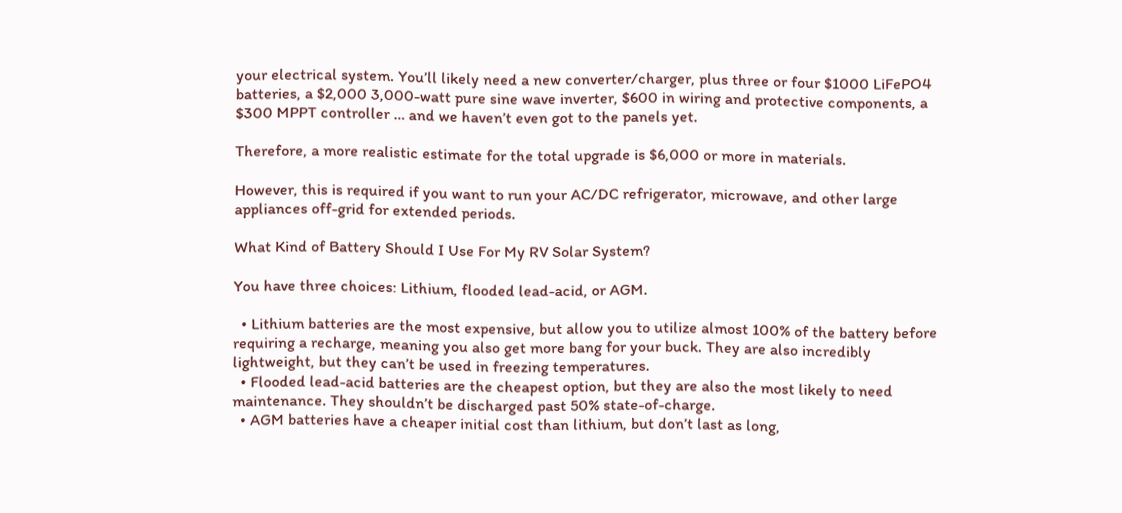your electrical system. You’ll likely need a new converter/charger, plus three or four $1000 LiFePO4 batteries, a $2,000 3,000-watt pure sine wave inverter, $600 in wiring and protective components, a $300 MPPT controller … and we haven’t even got to the panels yet.

Therefore, a more realistic estimate for the total upgrade is $6,000 or more in materials.

However, this is required if you want to run your AC/DC refrigerator, microwave, and other large appliances off-grid for extended periods.

What Kind of Battery Should I Use For My RV Solar System?

You have three choices: Lithium, flooded lead-acid, or AGM.

  • Lithium batteries are the most expensive, but allow you to utilize almost 100% of the battery before requiring a recharge, meaning you also get more bang for your buck. They are also incredibly lightweight, but they can’t be used in freezing temperatures.
  • Flooded lead-acid batteries are the cheapest option, but they are also the most likely to need maintenance. They shouldn’t be discharged past 50% state-of-charge.
  • AGM batteries have a cheaper initial cost than lithium, but don’t last as long,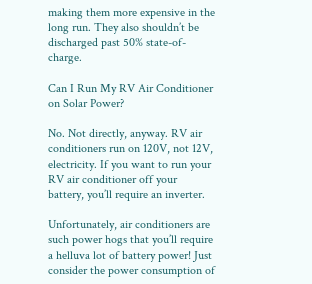making them more expensive in the long run. They also shouldn’t be discharged past 50% state-of-charge.

Can I Run My RV Air Conditioner on Solar Power?

No. Not directly, anyway. RV air conditioners run on 120V, not 12V, electricity. If you want to run your RV air conditioner off your battery, you’ll require an inverter.

Unfortunately, air conditioners are such power hogs that you’ll require a helluva lot of battery power! Just consider the power consumption of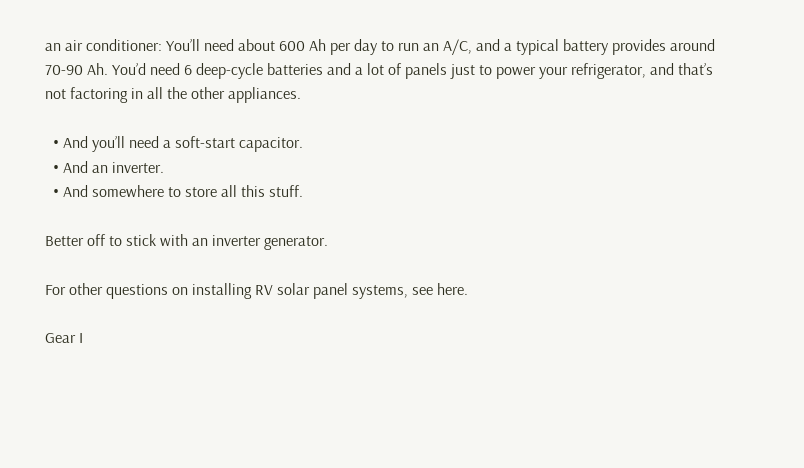an air conditioner: You’ll need about 600 Ah per day to run an A/C, and a typical battery provides around 70-90 Ah. You’d need 6 deep-cycle batteries and a lot of panels just to power your refrigerator, and that’s not factoring in all the other appliances.

  • And you’ll need a soft-start capacitor.
  • And an inverter.
  • And somewhere to store all this stuff.

Better off to stick with an inverter generator.

For other questions on installing RV solar panel systems, see here.

Gear I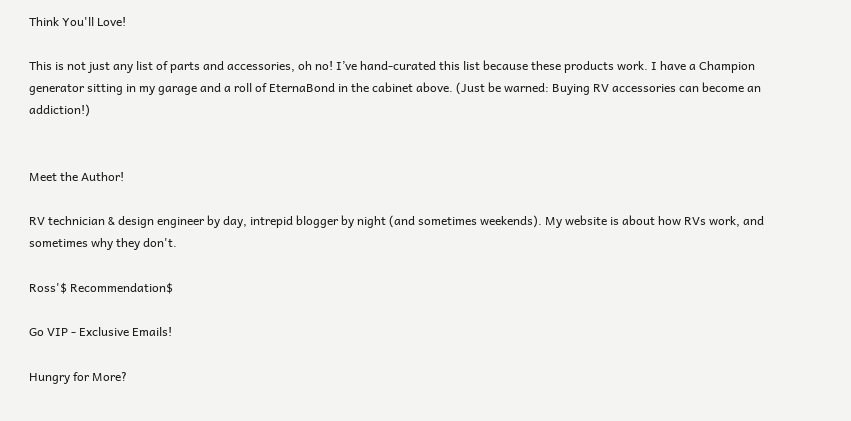Think You'll Love!

This is not just any list of parts and accessories, oh no! I’ve hand-curated this list because these products work. I have a Champion generator sitting in my garage and a roll of EternaBond in the cabinet above. (Just be warned: Buying RV accessories can become an addiction!)


Meet the Author!

RV technician & design engineer by day, intrepid blogger by night (and sometimes weekends). My website is about how RVs work, and sometimes why they don't.

Ross'$ Recommendation$

Go VIP - Exclusive Emails!

Hungry for More?